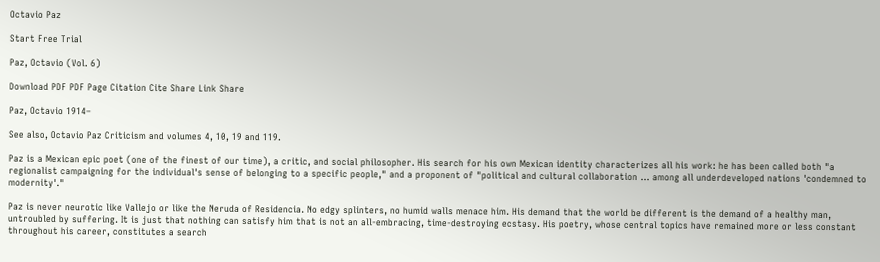Octavio Paz

Start Free Trial

Paz, Octavio (Vol. 6)

Download PDF PDF Page Citation Cite Share Link Share

Paz, Octavio 1914–

See also, Octavio Paz Criticism and volumes 4, 10, 19 and 119.

Paz is a Mexican epic poet (one of the finest of our time), a critic, and social philosopher. His search for his own Mexican identity characterizes all his work: he has been called both "a regionalist campaigning for the individual's sense of belonging to a specific people," and a proponent of "political and cultural collaboration … among all underdeveloped nations 'condemned to modernity'."

Paz is never neurotic like Vallejo or like the Neruda of Residencia. No edgy splinters, no humid walls menace him. His demand that the world be different is the demand of a healthy man, untroubled by suffering. It is just that nothing can satisfy him that is not an all-embracing, time-destroying ecstasy. His poetry, whose central topics have remained more or less constant throughout his career, constitutes a search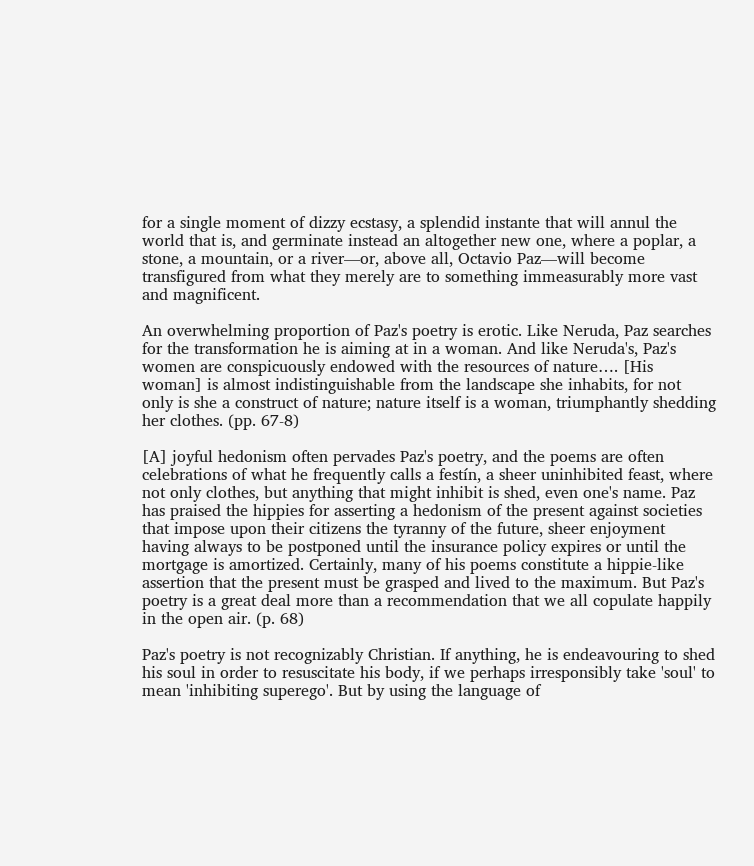for a single moment of dizzy ecstasy, a splendid instante that will annul the world that is, and germinate instead an altogether new one, where a poplar, a stone, a mountain, or a river—or, above all, Octavio Paz—will become transfigured from what they merely are to something immeasurably more vast and magnificent.

An overwhelming proportion of Paz's poetry is erotic. Like Neruda, Paz searches for the transformation he is aiming at in a woman. And like Neruda's, Paz's women are conspicuously endowed with the resources of nature…. [His woman] is almost indistinguishable from the landscape she inhabits, for not only is she a construct of nature; nature itself is a woman, triumphantly shedding her clothes. (pp. 67-8)

[A] joyful hedonism often pervades Paz's poetry, and the poems are often celebrations of what he frequently calls a festín, a sheer uninhibited feast, where not only clothes, but anything that might inhibit is shed, even one's name. Paz has praised the hippies for asserting a hedonism of the present against societies that impose upon their citizens the tyranny of the future, sheer enjoyment having always to be postponed until the insurance policy expires or until the mortgage is amortized. Certainly, many of his poems constitute a hippie-like assertion that the present must be grasped and lived to the maximum. But Paz's poetry is a great deal more than a recommendation that we all copulate happily in the open air. (p. 68)

Paz's poetry is not recognizably Christian. If anything, he is endeavouring to shed his soul in order to resuscitate his body, if we perhaps irresponsibly take 'soul' to mean 'inhibiting superego'. But by using the language of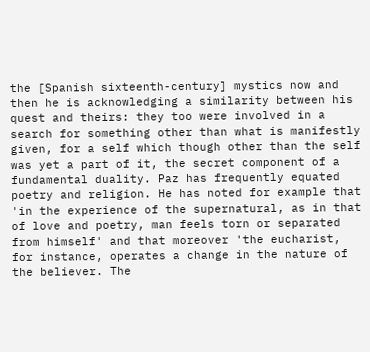the [Spanish sixteenth-century] mystics now and then he is acknowledging a similarity between his quest and theirs: they too were involved in a search for something other than what is manifestly given, for a self which though other than the self was yet a part of it, the secret component of a fundamental duality. Paz has frequently equated poetry and religion. He has noted for example that 'in the experience of the supernatural, as in that of love and poetry, man feels torn or separated from himself' and that moreover 'the eucharist, for instance, operates a change in the nature of the believer. The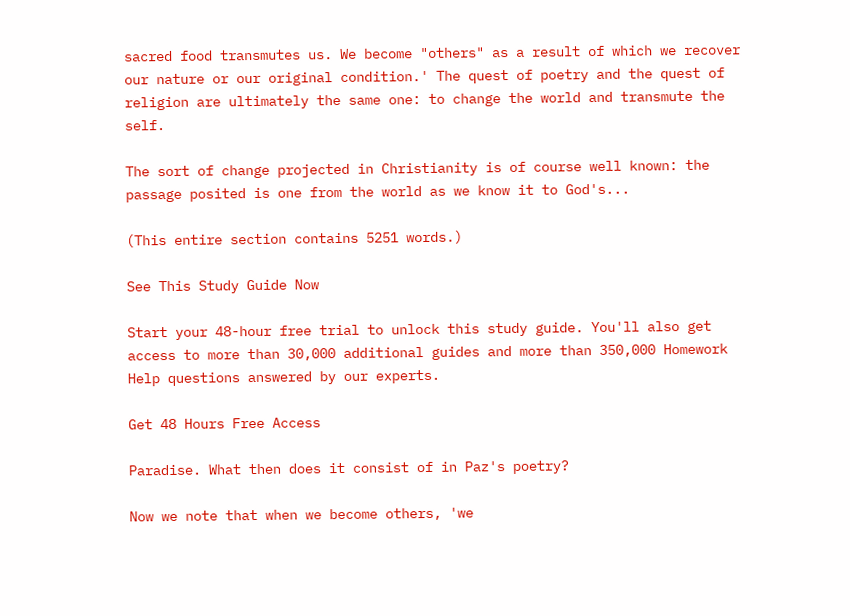sacred food transmutes us. We become "others" as a result of which we recover our nature or our original condition.' The quest of poetry and the quest of religion are ultimately the same one: to change the world and transmute the self.

The sort of change projected in Christianity is of course well known: the passage posited is one from the world as we know it to God's...

(This entire section contains 5251 words.)

See This Study Guide Now

Start your 48-hour free trial to unlock this study guide. You'll also get access to more than 30,000 additional guides and more than 350,000 Homework Help questions answered by our experts.

Get 48 Hours Free Access

Paradise. What then does it consist of in Paz's poetry?

Now we note that when we become others, 'we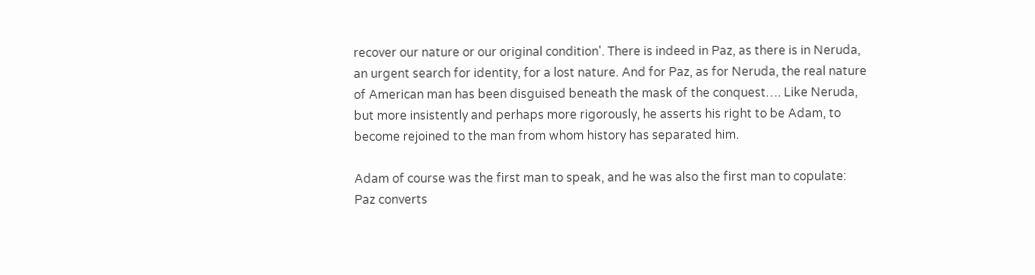recover our nature or our original condition'. There is indeed in Paz, as there is in Neruda, an urgent search for identity, for a lost nature. And for Paz, as for Neruda, the real nature of American man has been disguised beneath the mask of the conquest…. Like Neruda, but more insistently and perhaps more rigorously, he asserts his right to be Adam, to become rejoined to the man from whom history has separated him.

Adam of course was the first man to speak, and he was also the first man to copulate: Paz converts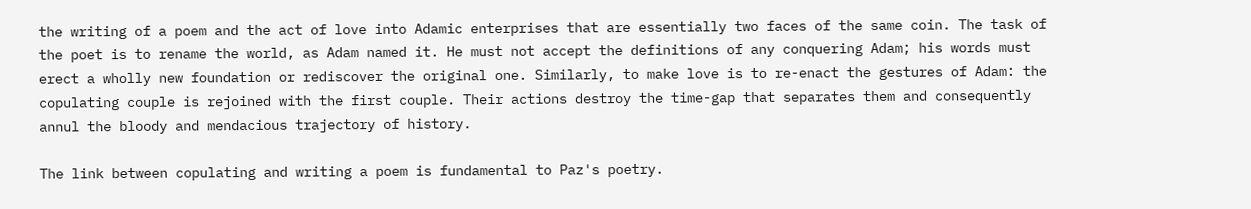the writing of a poem and the act of love into Adamic enterprises that are essentially two faces of the same coin. The task of the poet is to rename the world, as Adam named it. He must not accept the definitions of any conquering Adam; his words must erect a wholly new foundation or rediscover the original one. Similarly, to make love is to re-enact the gestures of Adam: the copulating couple is rejoined with the first couple. Their actions destroy the time-gap that separates them and consequently annul the bloody and mendacious trajectory of history.

The link between copulating and writing a poem is fundamental to Paz's poetry.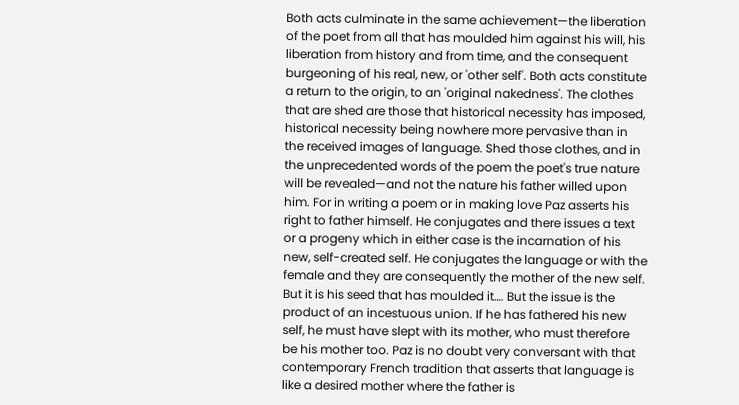Both acts culminate in the same achievement—the liberation of the poet from all that has moulded him against his will, his liberation from history and from time, and the consequent burgeoning of his real, new, or 'other self'. Both acts constitute a return to the origin, to an 'original nakedness'. The clothes that are shed are those that historical necessity has imposed, historical necessity being nowhere more pervasive than in the received images of language. Shed those clothes, and in the unprecedented words of the poem the poet's true nature will be revealed—and not the nature his father willed upon him. For in writing a poem or in making love Paz asserts his right to father himself. He conjugates and there issues a text or a progeny which in either case is the incarnation of his new, self-created self. He conjugates the language or with the female and they are consequently the mother of the new self. But it is his seed that has moulded it…. But the issue is the product of an incestuous union. If he has fathered his new self, he must have slept with its mother, who must therefore be his mother too. Paz is no doubt very conversant with that contemporary French tradition that asserts that language is like a desired mother where the father is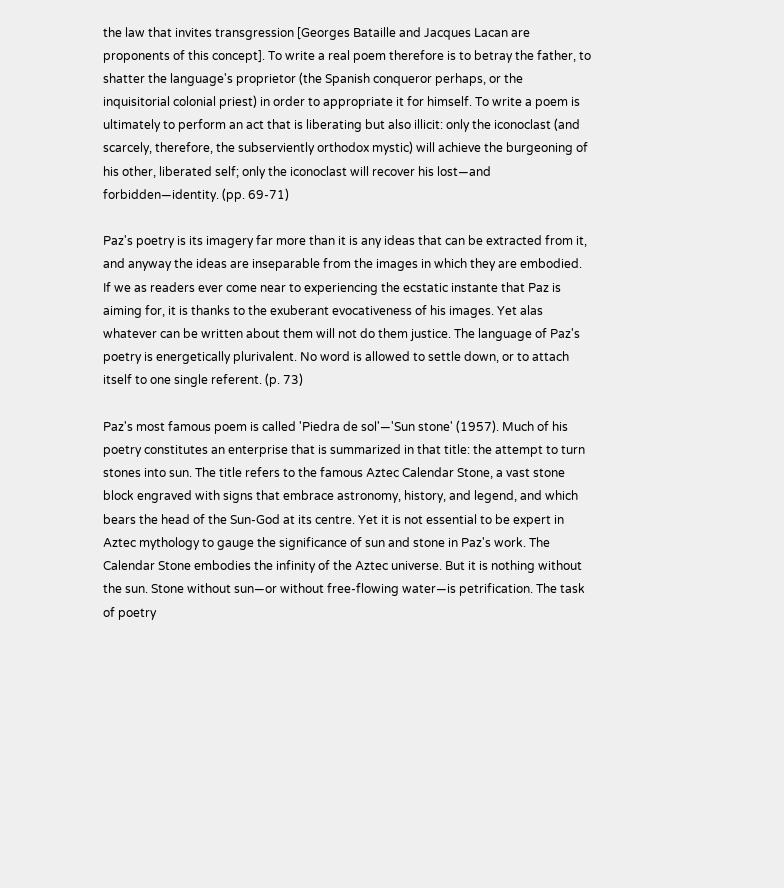the law that invites transgression [Georges Bataille and Jacques Lacan are proponents of this concept]. To write a real poem therefore is to betray the father, to shatter the language's proprietor (the Spanish conqueror perhaps, or the inquisitorial colonial priest) in order to appropriate it for himself. To write a poem is ultimately to perform an act that is liberating but also illicit: only the iconoclast (and scarcely, therefore, the subserviently orthodox mystic) will achieve the burgeoning of his other, liberated self; only the iconoclast will recover his lost—and forbidden—identity. (pp. 69-71)

Paz's poetry is its imagery far more than it is any ideas that can be extracted from it, and anyway the ideas are inseparable from the images in which they are embodied. If we as readers ever come near to experiencing the ecstatic instante that Paz is aiming for, it is thanks to the exuberant evocativeness of his images. Yet alas whatever can be written about them will not do them justice. The language of Paz's poetry is energetically plurivalent. No word is allowed to settle down, or to attach itself to one single referent. (p. 73)

Paz's most famous poem is called 'Piedra de sol'—'Sun stone' (1957). Much of his poetry constitutes an enterprise that is summarized in that title: the attempt to turn stones into sun. The title refers to the famous Aztec Calendar Stone, a vast stone block engraved with signs that embrace astronomy, history, and legend, and which bears the head of the Sun-God at its centre. Yet it is not essential to be expert in Aztec mythology to gauge the significance of sun and stone in Paz's work. The Calendar Stone embodies the infinity of the Aztec universe. But it is nothing without the sun. Stone without sun—or without free-flowing water—is petrification. The task of poetry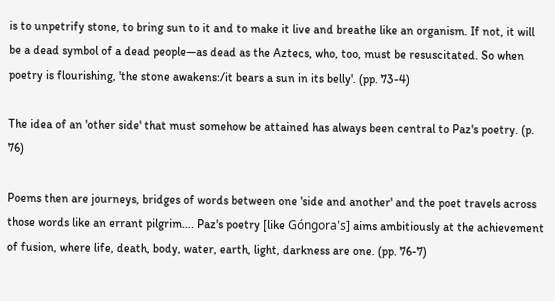is to unpetrify stone, to bring sun to it and to make it live and breathe like an organism. If not, it will be a dead symbol of a dead people—as dead as the Aztecs, who, too, must be resuscitated. So when poetry is flourishing, 'the stone awakens:/it bears a sun in its belly'. (pp. 73-4)

The idea of an 'other side' that must somehow be attained has always been central to Paz's poetry. (p. 76)

Poems then are journeys, bridges of words between one 'side and another' and the poet travels across those words like an errant pilgrim…. Paz's poetry [like Góngora's] aims ambitiously at the achievement of fusion, where life, death, body, water, earth, light, darkness are one. (pp. 76-7)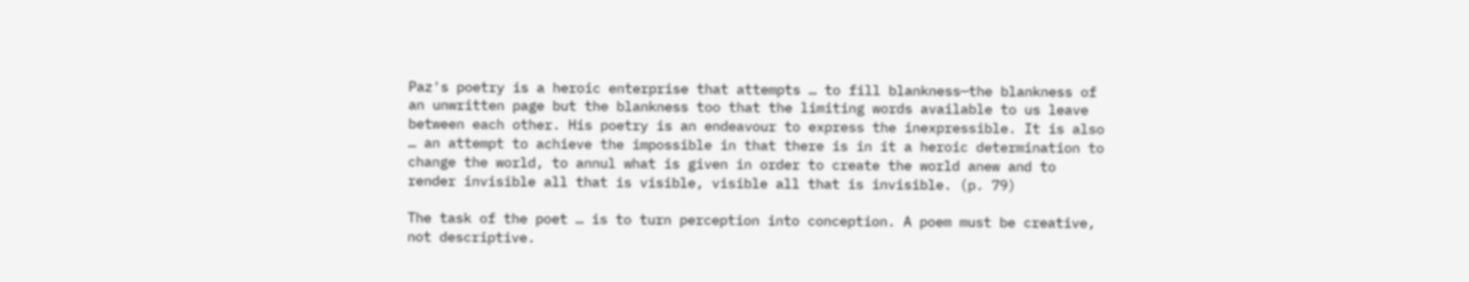Paz's poetry is a heroic enterprise that attempts … to fill blankness—the blankness of an unwritten page but the blankness too that the limiting words available to us leave between each other. His poetry is an endeavour to express the inexpressible. It is also … an attempt to achieve the impossible in that there is in it a heroic determination to change the world, to annul what is given in order to create the world anew and to render invisible all that is visible, visible all that is invisible. (p. 79)

The task of the poet … is to turn perception into conception. A poem must be creative, not descriptive.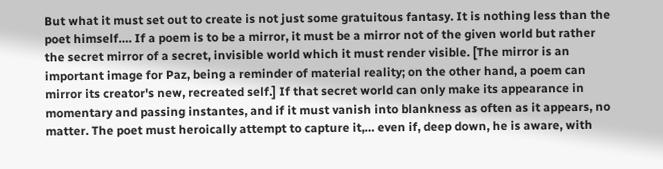But what it must set out to create is not just some gratuitous fantasy. It is nothing less than the poet himself…. If a poem is to be a mirror, it must be a mirror not of the given world but rather the secret mirror of a secret, invisible world which it must render visible. [The mirror is an important image for Paz, being a reminder of material reality; on the other hand, a poem can mirror its creator's new, recreated self.] If that secret world can only make its appearance in momentary and passing instantes, and if it must vanish into blankness as often as it appears, no matter. The poet must heroically attempt to capture it,… even if, deep down, he is aware, with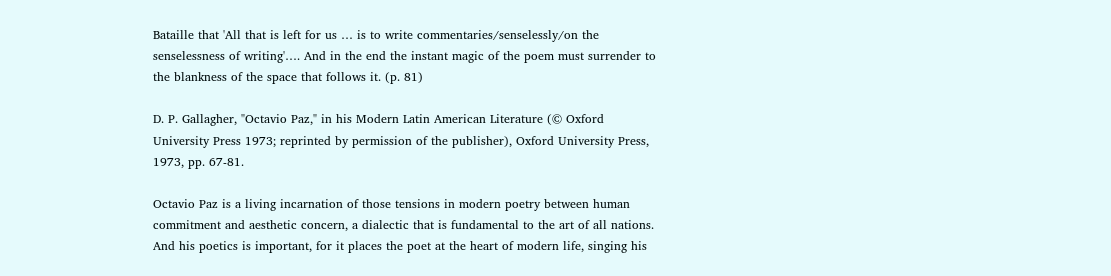Bataille that 'All that is left for us … is to write commentaries/senselessly/on the senselessness of writing'…. And in the end the instant magic of the poem must surrender to the blankness of the space that follows it. (p. 81)

D. P. Gallagher, "Octavio Paz," in his Modern Latin American Literature (© Oxford University Press 1973; reprinted by permission of the publisher), Oxford University Press, 1973, pp. 67-81.

Octavio Paz is a living incarnation of those tensions in modern poetry between human commitment and aesthetic concern, a dialectic that is fundamental to the art of all nations. And his poetics is important, for it places the poet at the heart of modern life, singing his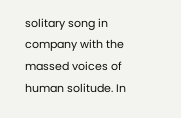solitary song in company with the massed voices of human solitude. In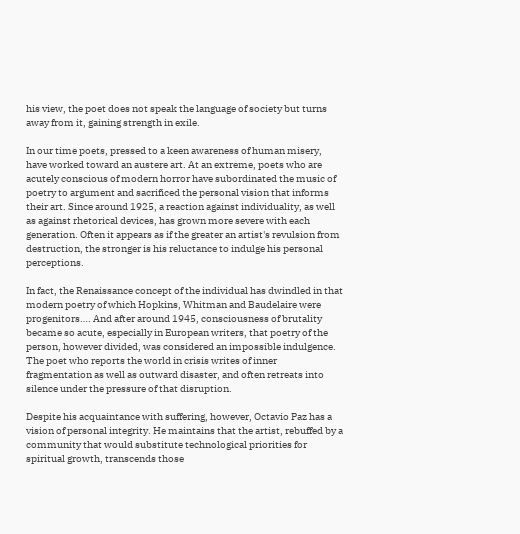his view, the poet does not speak the language of society but turns away from it, gaining strength in exile.

In our time poets, pressed to a keen awareness of human misery, have worked toward an austere art. At an extreme, poets who are acutely conscious of modern horror have subordinated the music of poetry to argument and sacrificed the personal vision that informs their art. Since around 1925, a reaction against individuality, as well as against rhetorical devices, has grown more severe with each generation. Often it appears as if the greater an artist's revulsion from destruction, the stronger is his reluctance to indulge his personal perceptions.

In fact, the Renaissance concept of the individual has dwindled in that modern poetry of which Hopkins, Whitman and Baudelaire were progenitors…. And after around 1945, consciousness of brutality became so acute, especially in European writers, that poetry of the person, however divided, was considered an impossible indulgence. The poet who reports the world in crisis writes of inner fragmentation as well as outward disaster, and often retreats into silence under the pressure of that disruption.

Despite his acquaintance with suffering, however, Octavio Paz has a vision of personal integrity. He maintains that the artist, rebuffed by a community that would substitute technological priorities for spiritual growth, transcends those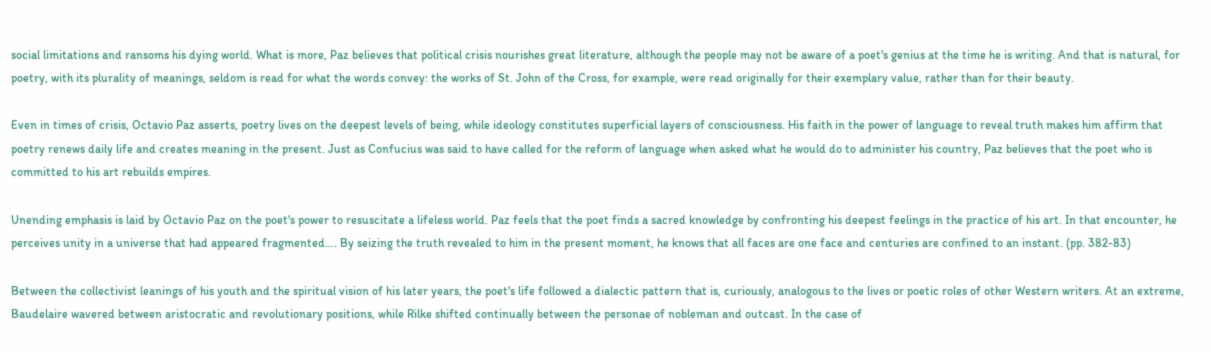social limitations and ransoms his dying world. What is more, Paz believes that political crisis nourishes great literature, although the people may not be aware of a poet's genius at the time he is writing. And that is natural, for poetry, with its plurality of meanings, seldom is read for what the words convey: the works of St. John of the Cross, for example, were read originally for their exemplary value, rather than for their beauty.

Even in times of crisis, Octavio Paz asserts, poetry lives on the deepest levels of being, while ideology constitutes superficial layers of consciousness. His faith in the power of language to reveal truth makes him affirm that poetry renews daily life and creates meaning in the present. Just as Confucius was said to have called for the reform of language when asked what he would do to administer his country, Paz believes that the poet who is committed to his art rebuilds empires.

Unending emphasis is laid by Octavio Paz on the poet's power to resuscitate a lifeless world. Paz feels that the poet finds a sacred knowledge by confronting his deepest feelings in the practice of his art. In that encounter, he perceives unity in a universe that had appeared fragmented…. By seizing the truth revealed to him in the present moment, he knows that all faces are one face and centuries are confined to an instant. (pp. 382-83)

Between the collectivist leanings of his youth and the spiritual vision of his later years, the poet's life followed a dialectic pattern that is, curiously, analogous to the lives or poetic roles of other Western writers. At an extreme, Baudelaire wavered between aristocratic and revolutionary positions, while Rilke shifted continually between the personae of nobleman and outcast. In the case of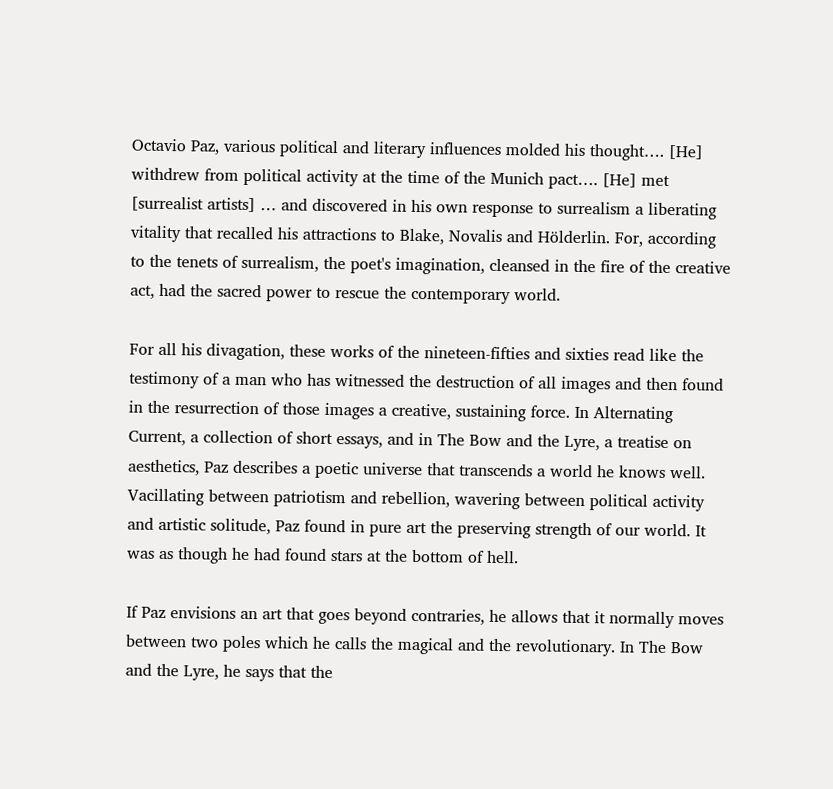Octavio Paz, various political and literary influences molded his thought…. [He] withdrew from political activity at the time of the Munich pact…. [He] met [surrealist artists] … and discovered in his own response to surrealism a liberating vitality that recalled his attractions to Blake, Novalis and Hölderlin. For, according to the tenets of surrealism, the poet's imagination, cleansed in the fire of the creative act, had the sacred power to rescue the contemporary world.

For all his divagation, these works of the nineteen-fifties and sixties read like the testimony of a man who has witnessed the destruction of all images and then found in the resurrection of those images a creative, sustaining force. In Alternating Current, a collection of short essays, and in The Bow and the Lyre, a treatise on aesthetics, Paz describes a poetic universe that transcends a world he knows well. Vacillating between patriotism and rebellion, wavering between political activity and artistic solitude, Paz found in pure art the preserving strength of our world. It was as though he had found stars at the bottom of hell.

If Paz envisions an art that goes beyond contraries, he allows that it normally moves between two poles which he calls the magical and the revolutionary. In The Bow and the Lyre, he says that the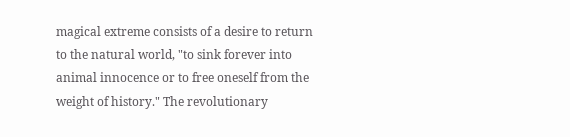magical extreme consists of a desire to return to the natural world, "to sink forever into animal innocence or to free oneself from the weight of history." The revolutionary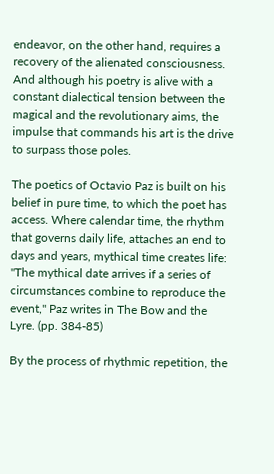endeavor, on the other hand, requires a recovery of the alienated consciousness. And although his poetry is alive with a constant dialectical tension between the magical and the revolutionary aims, the impulse that commands his art is the drive to surpass those poles.

The poetics of Octavio Paz is built on his belief in pure time, to which the poet has access. Where calendar time, the rhythm that governs daily life, attaches an end to days and years, mythical time creates life: "The mythical date arrives if a series of circumstances combine to reproduce the event," Paz writes in The Bow and the Lyre. (pp. 384-85)

By the process of rhythmic repetition, the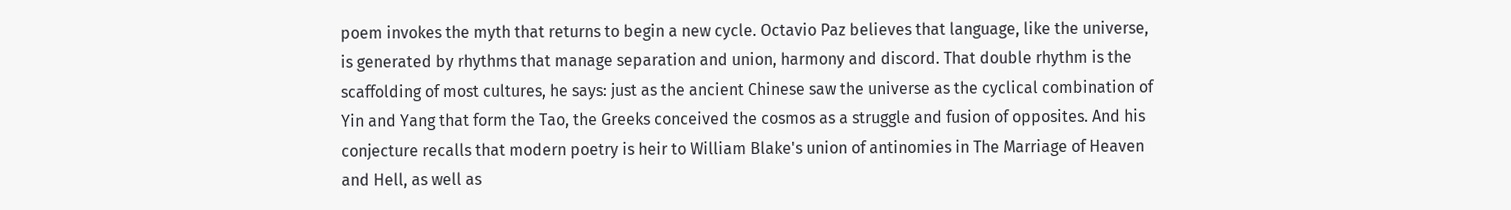poem invokes the myth that returns to begin a new cycle. Octavio Paz believes that language, like the universe, is generated by rhythms that manage separation and union, harmony and discord. That double rhythm is the scaffolding of most cultures, he says: just as the ancient Chinese saw the universe as the cyclical combination of Yin and Yang that form the Tao, the Greeks conceived the cosmos as a struggle and fusion of opposites. And his conjecture recalls that modern poetry is heir to William Blake's union of antinomies in The Marriage of Heaven and Hell, as well as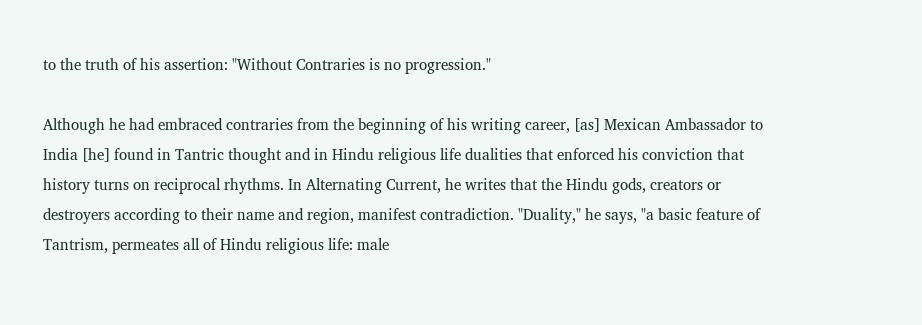to the truth of his assertion: "Without Contraries is no progression."

Although he had embraced contraries from the beginning of his writing career, [as] Mexican Ambassador to India [he] found in Tantric thought and in Hindu religious life dualities that enforced his conviction that history turns on reciprocal rhythms. In Alternating Current, he writes that the Hindu gods, creators or destroyers according to their name and region, manifest contradiction. "Duality," he says, "a basic feature of Tantrism, permeates all of Hindu religious life: male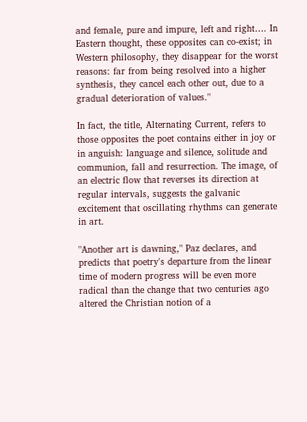and female, pure and impure, left and right…. In Eastern thought, these opposites can co-exist; in Western philosophy, they disappear for the worst reasons: far from being resolved into a higher synthesis, they cancel each other out, due to a gradual deterioration of values."

In fact, the title, Alternating Current, refers to those opposites the poet contains either in joy or in anguish: language and silence, solitude and communion, fall and resurrection. The image, of an electric flow that reverses its direction at regular intervals, suggests the galvanic excitement that oscillating rhythms can generate in art.

"Another art is dawning," Paz declares, and predicts that poetry's departure from the linear time of modern progress will be even more radical than the change that two centuries ago altered the Christian notion of a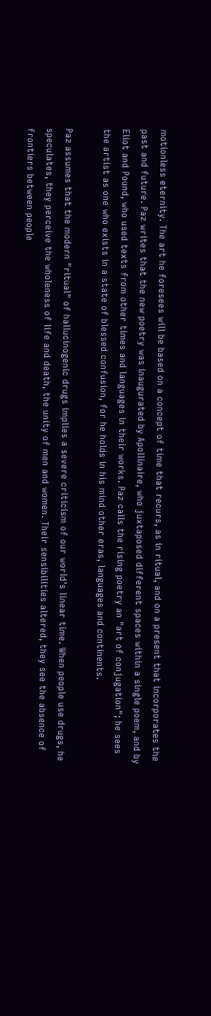motionless eternity. The art he foresees will be based on a concept of time that recurs, as in ritual, and on a present that incorporates the past and future. Paz writes that the new poetry was inaugurated by Apollinaire, who juxtaposed different spaces within a single poem, and by Eliot and Pound, who used texts from other times and languages in their works. Paz calls the rising poetry an "art of conjugation"; he sees the artist as one who exists in a state of blessed confusion, for he holds in his mind other eras, languages and continents.

Paz assumes that the modern "ritual" of hallucinogenic drugs implies a severe criticism of our world's linear time. When people use drugs, he speculates, they perceive the wholeness of life and death, the unity of men and women. Their sensibilities altered, they see the absence of frontiers between people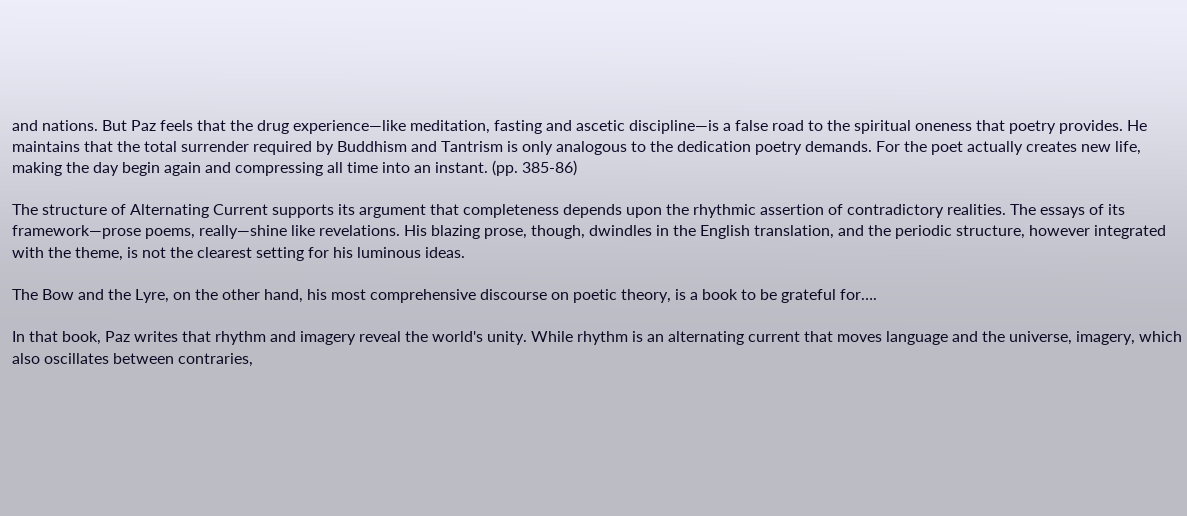and nations. But Paz feels that the drug experience—like meditation, fasting and ascetic discipline—is a false road to the spiritual oneness that poetry provides. He maintains that the total surrender required by Buddhism and Tantrism is only analogous to the dedication poetry demands. For the poet actually creates new life, making the day begin again and compressing all time into an instant. (pp. 385-86)

The structure of Alternating Current supports its argument that completeness depends upon the rhythmic assertion of contradictory realities. The essays of its framework—prose poems, really—shine like revelations. His blazing prose, though, dwindles in the English translation, and the periodic structure, however integrated with the theme, is not the clearest setting for his luminous ideas.

The Bow and the Lyre, on the other hand, his most comprehensive discourse on poetic theory, is a book to be grateful for….

In that book, Paz writes that rhythm and imagery reveal the world's unity. While rhythm is an alternating current that moves language and the universe, imagery, which also oscillates between contraries,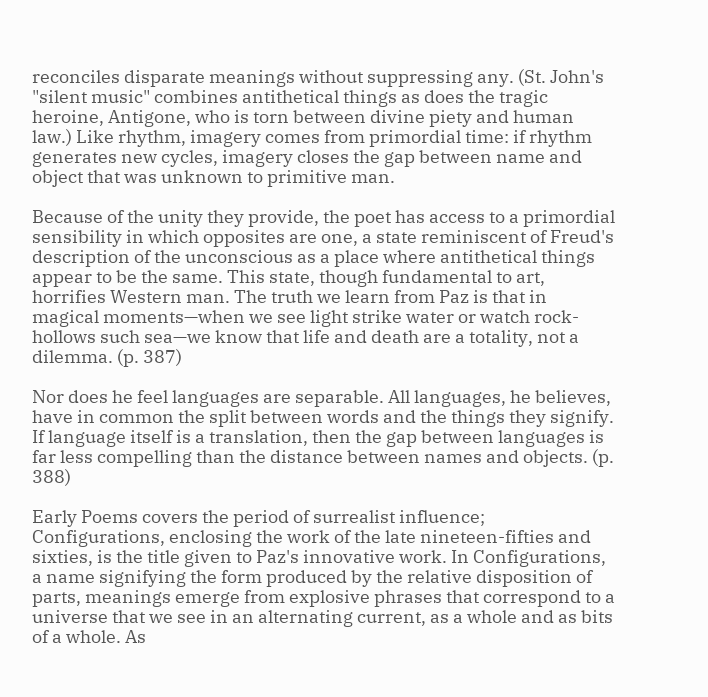reconciles disparate meanings without suppressing any. (St. John's "silent music" combines antithetical things as does the tragic heroine, Antigone, who is torn between divine piety and human law.) Like rhythm, imagery comes from primordial time: if rhythm generates new cycles, imagery closes the gap between name and object that was unknown to primitive man.

Because of the unity they provide, the poet has access to a primordial sensibility in which opposites are one, a state reminiscent of Freud's description of the unconscious as a place where antithetical things appear to be the same. This state, though fundamental to art, horrifies Western man. The truth we learn from Paz is that in magical moments—when we see light strike water or watch rock-hollows such sea—we know that life and death are a totality, not a dilemma. (p. 387)

Nor does he feel languages are separable. All languages, he believes, have in common the split between words and the things they signify. If language itself is a translation, then the gap between languages is far less compelling than the distance between names and objects. (p. 388)

Early Poems covers the period of surrealist influence; Configurations, enclosing the work of the late nineteen-fifties and sixties, is the title given to Paz's innovative work. In Configurations, a name signifying the form produced by the relative disposition of parts, meanings emerge from explosive phrases that correspond to a universe that we see in an alternating current, as a whole and as bits of a whole. As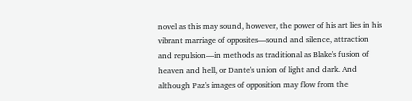novel as this may sound, however, the power of his art lies in his vibrant marriage of opposites—sound and silence, attraction and repulsion—in methods as traditional as Blake's fusion of heaven and hell, or Dante's union of light and dark. And although Paz's images of opposition may flow from the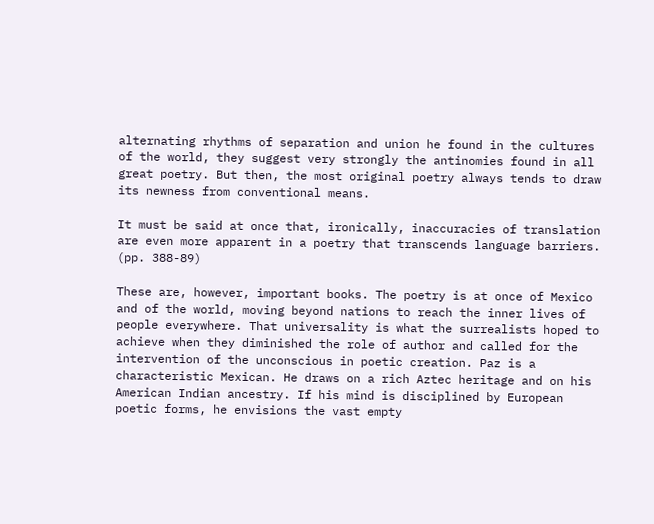alternating rhythms of separation and union he found in the cultures of the world, they suggest very strongly the antinomies found in all great poetry. But then, the most original poetry always tends to draw its newness from conventional means.

It must be said at once that, ironically, inaccuracies of translation are even more apparent in a poetry that transcends language barriers. (pp. 388-89)

These are, however, important books. The poetry is at once of Mexico and of the world, moving beyond nations to reach the inner lives of people everywhere. That universality is what the surrealists hoped to achieve when they diminished the role of author and called for the intervention of the unconscious in poetic creation. Paz is a characteristic Mexican. He draws on a rich Aztec heritage and on his American Indian ancestry. If his mind is disciplined by European poetic forms, he envisions the vast empty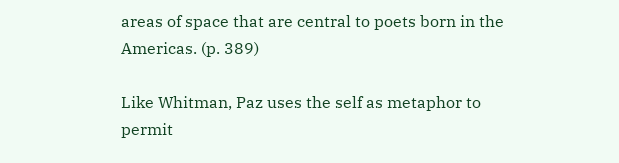areas of space that are central to poets born in the Americas. (p. 389)

Like Whitman, Paz uses the self as metaphor to permit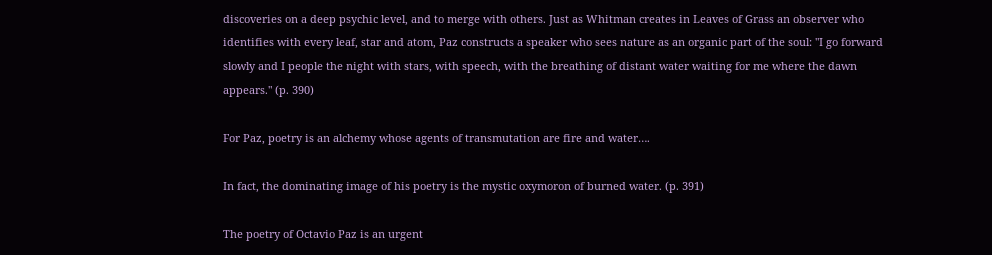discoveries on a deep psychic level, and to merge with others. Just as Whitman creates in Leaves of Grass an observer who identifies with every leaf, star and atom, Paz constructs a speaker who sees nature as an organic part of the soul: "I go forward slowly and I people the night with stars, with speech, with the breathing of distant water waiting for me where the dawn appears." (p. 390)

For Paz, poetry is an alchemy whose agents of transmutation are fire and water….

In fact, the dominating image of his poetry is the mystic oxymoron of burned water. (p. 391)

The poetry of Octavio Paz is an urgent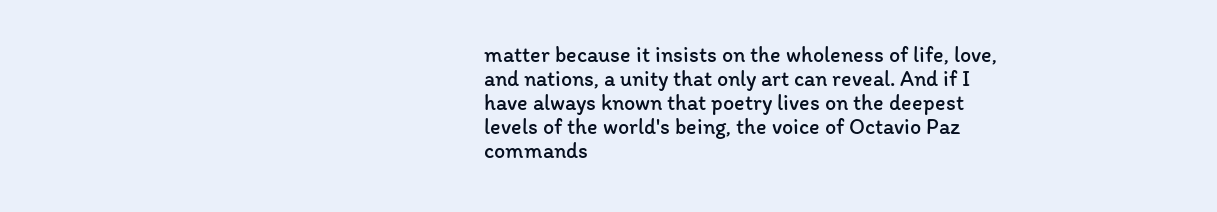matter because it insists on the wholeness of life, love, and nations, a unity that only art can reveal. And if I have always known that poetry lives on the deepest levels of the world's being, the voice of Octavio Paz commands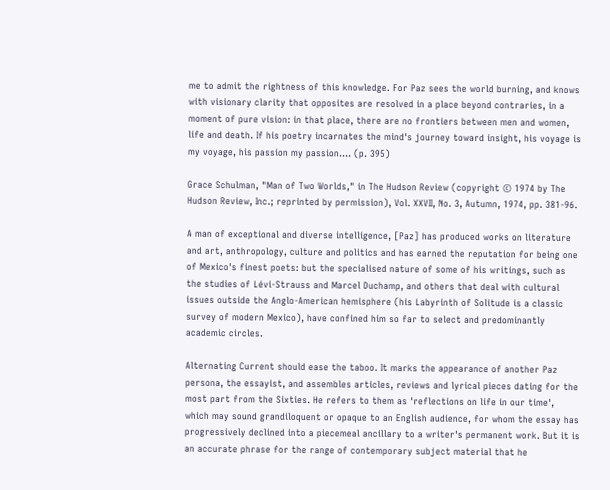me to admit the rightness of this knowledge. For Paz sees the world burning, and knows with visionary clarity that opposites are resolved in a place beyond contraries, in a moment of pure vision: in that place, there are no frontiers between men and women, life and death. If his poetry incarnates the mind's journey toward insight, his voyage is my voyage, his passion my passion…. (p. 395)

Grace Schulman, "Man of Two Worlds," in The Hudson Review (copyright © 1974 by The Hudson Review, Inc.; reprinted by permission), Vol. XXVII, No. 3, Autumn, 1974, pp. 381-96.

A man of exceptional and diverse intelligence, [Paz] has produced works on literature and art, anthropology, culture and politics and has earned the reputation for being one of Mexico's finest poets: but the specialised nature of some of his writings, such as the studies of Lévi-Strauss and Marcel Duchamp, and others that deal with cultural issues outside the Anglo-American hemisphere (his Labyrinth of Solitude is a classic survey of modern Mexico), have confined him so far to select and predominantly academic circles.

Alternating Current should ease the taboo. It marks the appearance of another Paz persona, the essayist, and assembles articles, reviews and lyrical pieces dating for the most part from the Sixties. He refers to them as 'reflections on life in our time', which may sound grandiloquent or opaque to an English audience, for whom the essay has progressively declined into a piecemeal ancillary to a writer's permanent work. But it is an accurate phrase for the range of contemporary subject material that he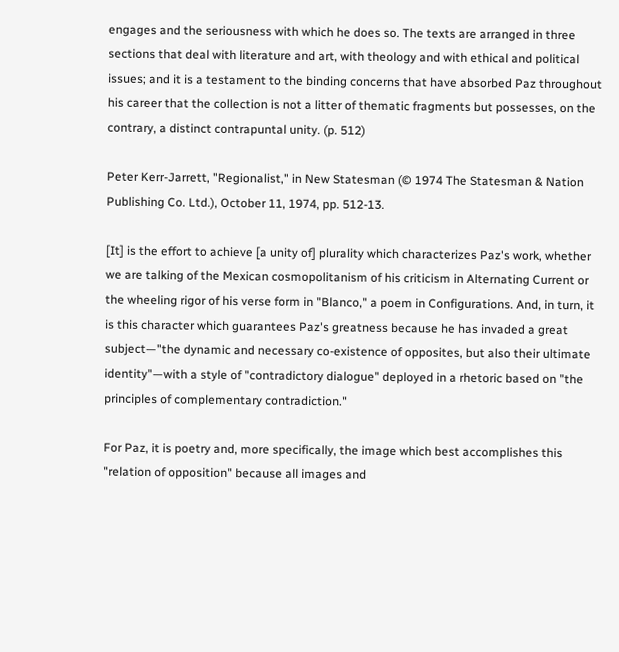engages and the seriousness with which he does so. The texts are arranged in three sections that deal with literature and art, with theology and with ethical and political issues; and it is a testament to the binding concerns that have absorbed Paz throughout his career that the collection is not a litter of thematic fragments but possesses, on the contrary, a distinct contrapuntal unity. (p. 512)

Peter Kerr-Jarrett, "Regionalist," in New Statesman (© 1974 The Statesman & Nation Publishing Co. Ltd.), October 11, 1974, pp. 512-13.

[It] is the effort to achieve [a unity of] plurality which characterizes Paz's work, whether we are talking of the Mexican cosmopolitanism of his criticism in Alternating Current or the wheeling rigor of his verse form in "Blanco," a poem in Configurations. And, in turn, it is this character which guarantees Paz's greatness because he has invaded a great subject—"the dynamic and necessary co-existence of opposites, but also their ultimate identity"—with a style of "contradictory dialogue" deployed in a rhetoric based on "the principles of complementary contradiction."

For Paz, it is poetry and, more specifically, the image which best accomplishes this "relation of opposition" because all images and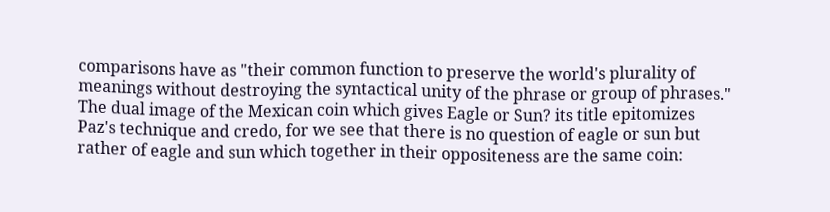comparisons have as "their common function to preserve the world's plurality of meanings without destroying the syntactical unity of the phrase or group of phrases." The dual image of the Mexican coin which gives Eagle or Sun? its title epitomizes Paz's technique and credo, for we see that there is no question of eagle or sun but rather of eagle and sun which together in their oppositeness are the same coin: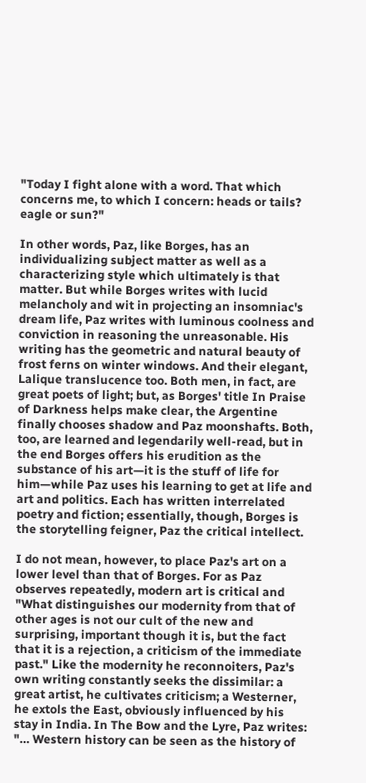"Today I fight alone with a word. That which concerns me, to which I concern: heads or tails? eagle or sun?"

In other words, Paz, like Borges, has an individualizing subject matter as well as a characterizing style which ultimately is that matter. But while Borges writes with lucid melancholy and wit in projecting an insomniac's dream life, Paz writes with luminous coolness and conviction in reasoning the unreasonable. His writing has the geometric and natural beauty of frost ferns on winter windows. And their elegant, Lalique translucence too. Both men, in fact, are great poets of light; but, as Borges' title In Praise of Darkness helps make clear, the Argentine finally chooses shadow and Paz moonshafts. Both, too, are learned and legendarily well-read, but in the end Borges offers his erudition as the substance of his art—it is the stuff of life for him—while Paz uses his learning to get at life and art and politics. Each has written interrelated poetry and fiction; essentially, though, Borges is the storytelling feigner, Paz the critical intellect.

I do not mean, however, to place Paz's art on a lower level than that of Borges. For as Paz observes repeatedly, modern art is critical and "What distinguishes our modernity from that of other ages is not our cult of the new and surprising, important though it is, but the fact that it is a rejection, a criticism of the immediate past." Like the modernity he reconnoiters, Paz's own writing constantly seeks the dissimilar: a great artist, he cultivates criticism; a Westerner, he extols the East, obviously influenced by his stay in India. In The Bow and the Lyre, Paz writes: "… Western history can be seen as the history of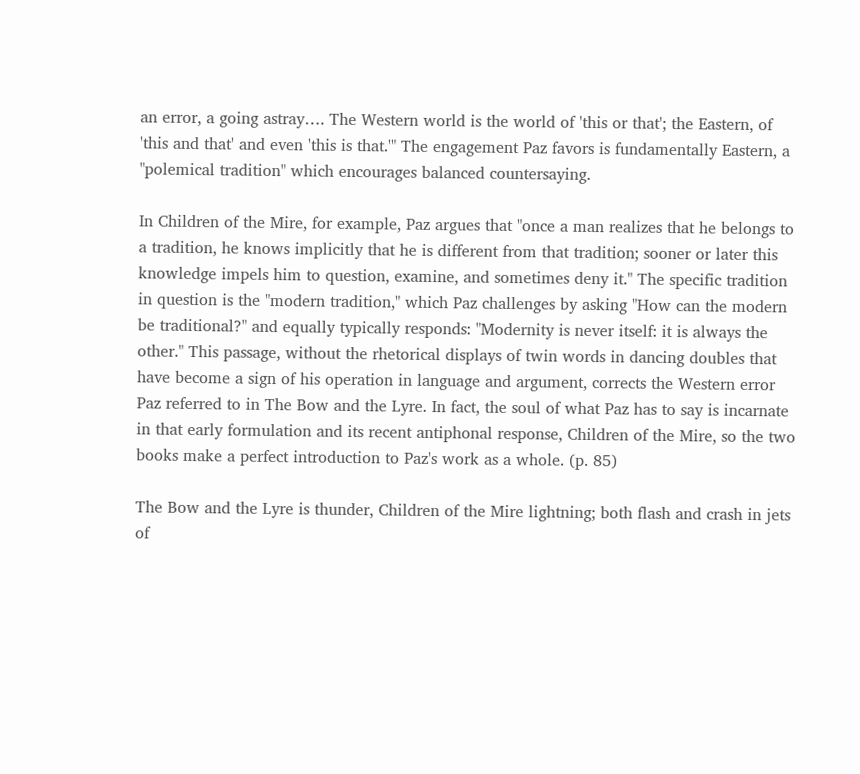an error, a going astray…. The Western world is the world of 'this or that'; the Eastern, of 'this and that' and even 'this is that.'" The engagement Paz favors is fundamentally Eastern, a "polemical tradition" which encourages balanced countersaying.

In Children of the Mire, for example, Paz argues that "once a man realizes that he belongs to a tradition, he knows implicitly that he is different from that tradition; sooner or later this knowledge impels him to question, examine, and sometimes deny it." The specific tradition in question is the "modern tradition," which Paz challenges by asking "How can the modern be traditional?" and equally typically responds: "Modernity is never itself: it is always the other." This passage, without the rhetorical displays of twin words in dancing doubles that have become a sign of his operation in language and argument, corrects the Western error Paz referred to in The Bow and the Lyre. In fact, the soul of what Paz has to say is incarnate in that early formulation and its recent antiphonal response, Children of the Mire, so the two books make a perfect introduction to Paz's work as a whole. (p. 85)

The Bow and the Lyre is thunder, Children of the Mire lightning; both flash and crash in jets of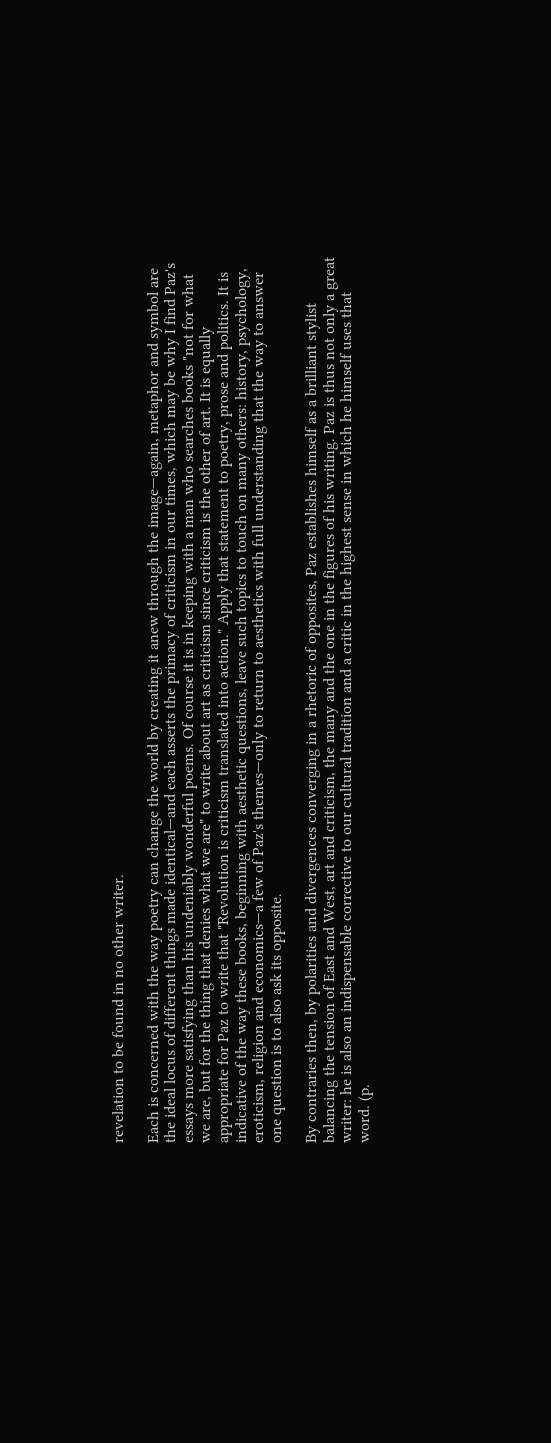revelation to be found in no other writer.

Each is concerned with the way poetry can change the world by creating it anew through the image—again, metaphor and symbol are the ideal locus of different things made identical—and each asserts the primacy of criticism in our times, which may be why I find Paz's essays more satisfying than his undeniably wonderful poems. Of course it is in keeping with a man who searches books "not for what we are, but for the thing that denies what we are" to write about art as criticism since criticism is the other of art. It is equally appropriate for Paz to write that "Revolution is criticism translated into action." Apply that statement to poetry, prose and politics. It is indicative of the way these books, beginning with aesthetic questions, leave such topics to touch on many others: history, psychology, eroticism, religion and economics—a few of Paz's themes—only to return to aesthetics with full understanding that the way to answer one question is to also ask its opposite.

By contraries then, by polarities and divergences converging in a rhetoric of opposites, Paz establishes himself as a brilliant stylist balancing the tension of East and West, art and criticism, the many and the one in the figures of his writing. Paz is thus not only a great writer: he is also an indispensable corrective to our cultural tradition and a critic in the highest sense in which he himself uses that word. (p.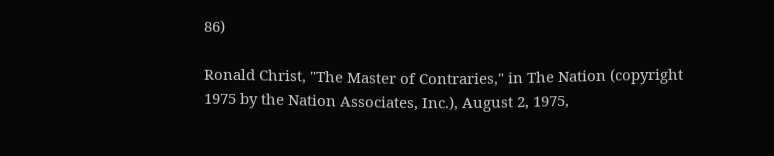86)

Ronald Christ, "The Master of Contraries," in The Nation (copyright 1975 by the Nation Associates, Inc.), August 2, 1975,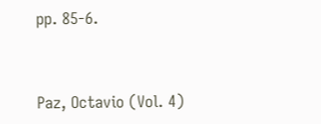pp. 85-6.


Paz, Octavio (Vol. 4)